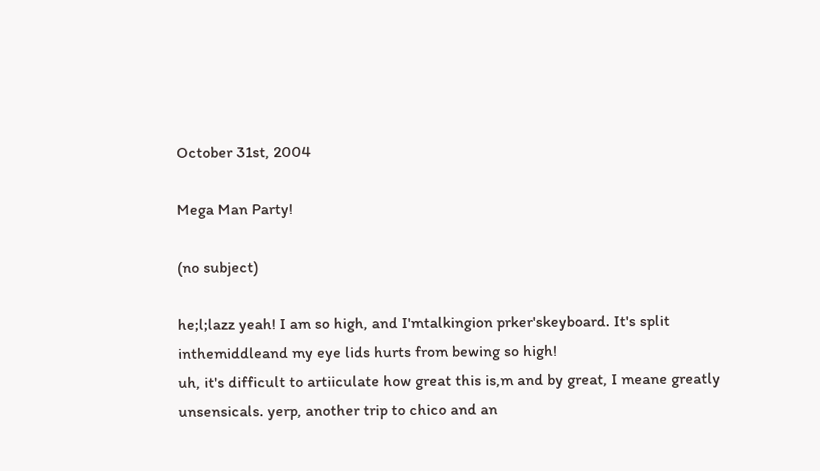October 31st, 2004

Mega Man Party!

(no subject)

he;l;lazz yeah! I am so high, and I'mtalkingion prker'skeyboard. It's split inthemiddleand my eye lids hurts from bewing so high!
uh, it's difficult to artiiculate how great this is,m and by great, I meane greatly unsensicals. yerp, another trip to chico and an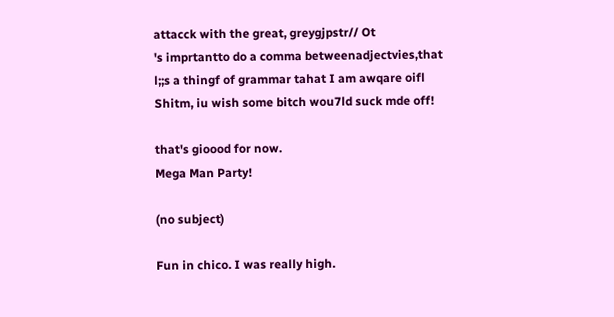attacck with the great, greygjpstr// Ot
's imprtantto do a comma betweenadjectvies,that
l;;s a thingf of grammar tahat I am awqare oifl
Shitm, iu wish some bitch wou7ld suck mde off!

that's gioood for now.
Mega Man Party!

(no subject)

Fun in chico. I was really high.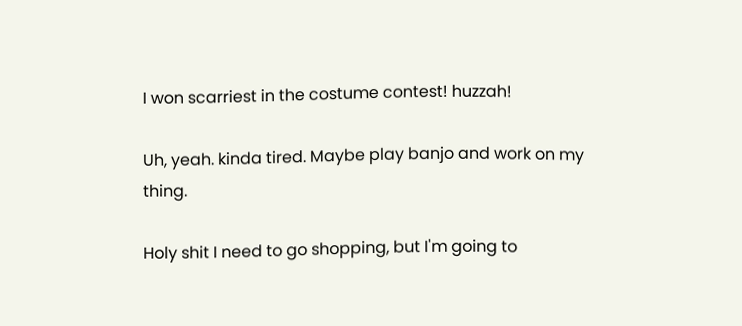I won scarriest in the costume contest! huzzah!

Uh, yeah. kinda tired. Maybe play banjo and work on my thing.

Holy shit I need to go shopping, but I'm going to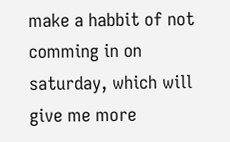make a habbit of not comming in on saturday, which will give me more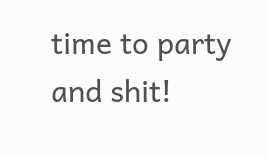time to party and shit!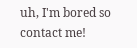uh, I'm bored so contact me!